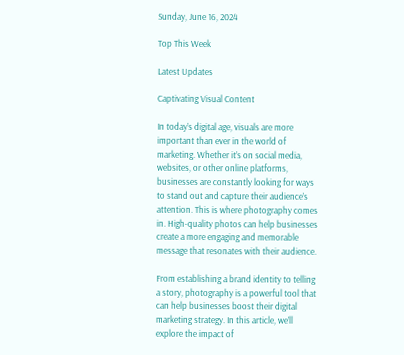Sunday, June 16, 2024

Top This Week

Latest Updates

Captivating Visual Content

In today’s digital age, visuals are more important than ever in the world of marketing. Whether it’s on social media, websites, or other online platforms, businesses are constantly looking for ways to stand out and capture their audience’s attention. This is where photography comes in. High-quality photos can help businesses create a more engaging and memorable message that resonates with their audience.

From establishing a brand identity to telling a story, photography is a powerful tool that can help businesses boost their digital marketing strategy. In this article, we’ll explore the impact of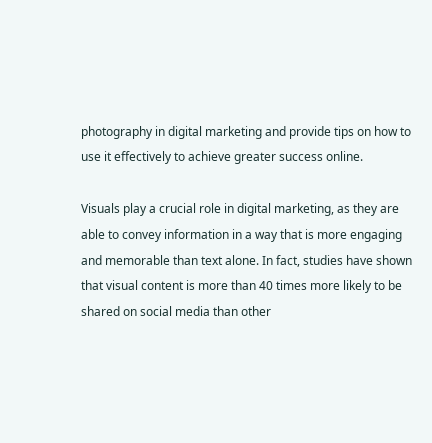photography in digital marketing and provide tips on how to use it effectively to achieve greater success online.

Visuals play a crucial role in digital marketing, as they are able to convey information in a way that is more engaging and memorable than text alone. In fact, studies have shown that visual content is more than 40 times more likely to be shared on social media than other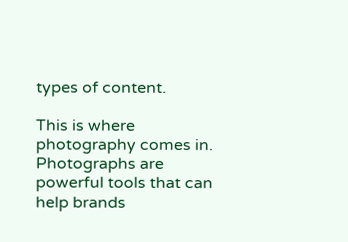types of content.

This is where photography comes in. Photographs are powerful tools that can help brands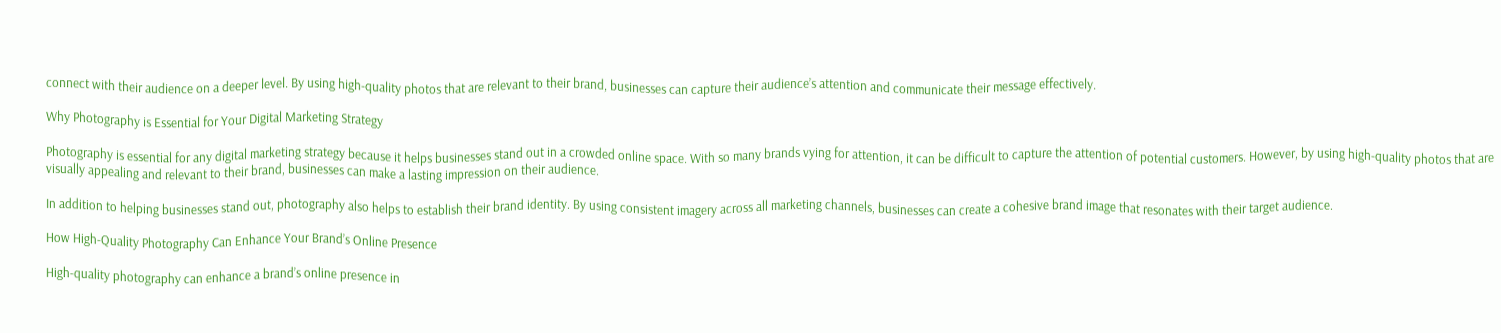connect with their audience on a deeper level. By using high-quality photos that are relevant to their brand, businesses can capture their audience’s attention and communicate their message effectively.

Why Photography is Essential for Your Digital Marketing Strategy

Photography is essential for any digital marketing strategy because it helps businesses stand out in a crowded online space. With so many brands vying for attention, it can be difficult to capture the attention of potential customers. However, by using high-quality photos that are visually appealing and relevant to their brand, businesses can make a lasting impression on their audience.

In addition to helping businesses stand out, photography also helps to establish their brand identity. By using consistent imagery across all marketing channels, businesses can create a cohesive brand image that resonates with their target audience.

How High-Quality Photography Can Enhance Your Brand’s Online Presence

High-quality photography can enhance a brand’s online presence in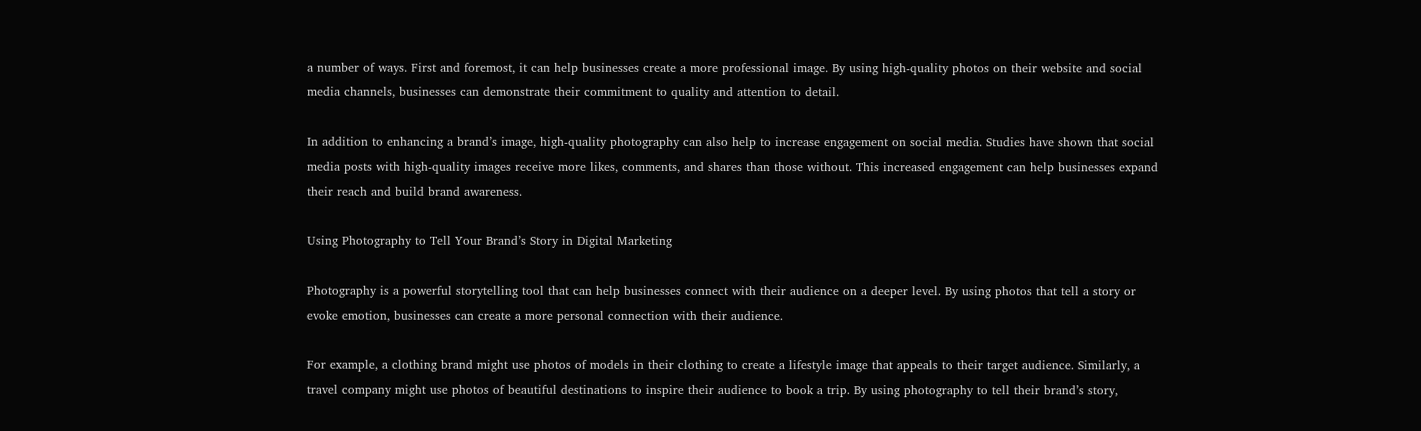a number of ways. First and foremost, it can help businesses create a more professional image. By using high-quality photos on their website and social media channels, businesses can demonstrate their commitment to quality and attention to detail.

In addition to enhancing a brand’s image, high-quality photography can also help to increase engagement on social media. Studies have shown that social media posts with high-quality images receive more likes, comments, and shares than those without. This increased engagement can help businesses expand their reach and build brand awareness.

Using Photography to Tell Your Brand’s Story in Digital Marketing

Photography is a powerful storytelling tool that can help businesses connect with their audience on a deeper level. By using photos that tell a story or evoke emotion, businesses can create a more personal connection with their audience.

For example, a clothing brand might use photos of models in their clothing to create a lifestyle image that appeals to their target audience. Similarly, a travel company might use photos of beautiful destinations to inspire their audience to book a trip. By using photography to tell their brand’s story,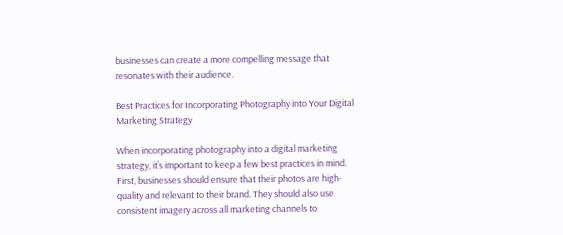businesses can create a more compelling message that resonates with their audience.

Best Practices for Incorporating Photography into Your Digital Marketing Strategy

When incorporating photography into a digital marketing strategy, it’s important to keep a few best practices in mind. First, businesses should ensure that their photos are high-quality and relevant to their brand. They should also use consistent imagery across all marketing channels to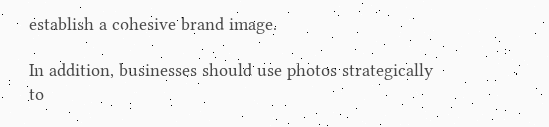establish a cohesive brand image.

In addition, businesses should use photos strategically to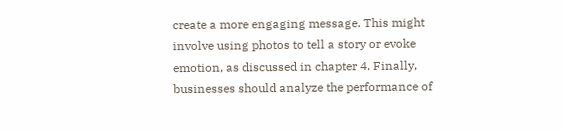create a more engaging message. This might involve using photos to tell a story or evoke emotion, as discussed in chapter 4. Finally, businesses should analyze the performance of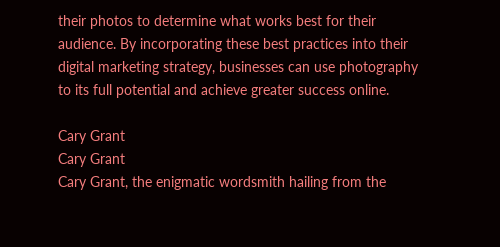their photos to determine what works best for their audience. By incorporating these best practices into their digital marketing strategy, businesses can use photography to its full potential and achieve greater success online.

Cary Grant
Cary Grant
Cary Grant, the enigmatic wordsmith hailing from the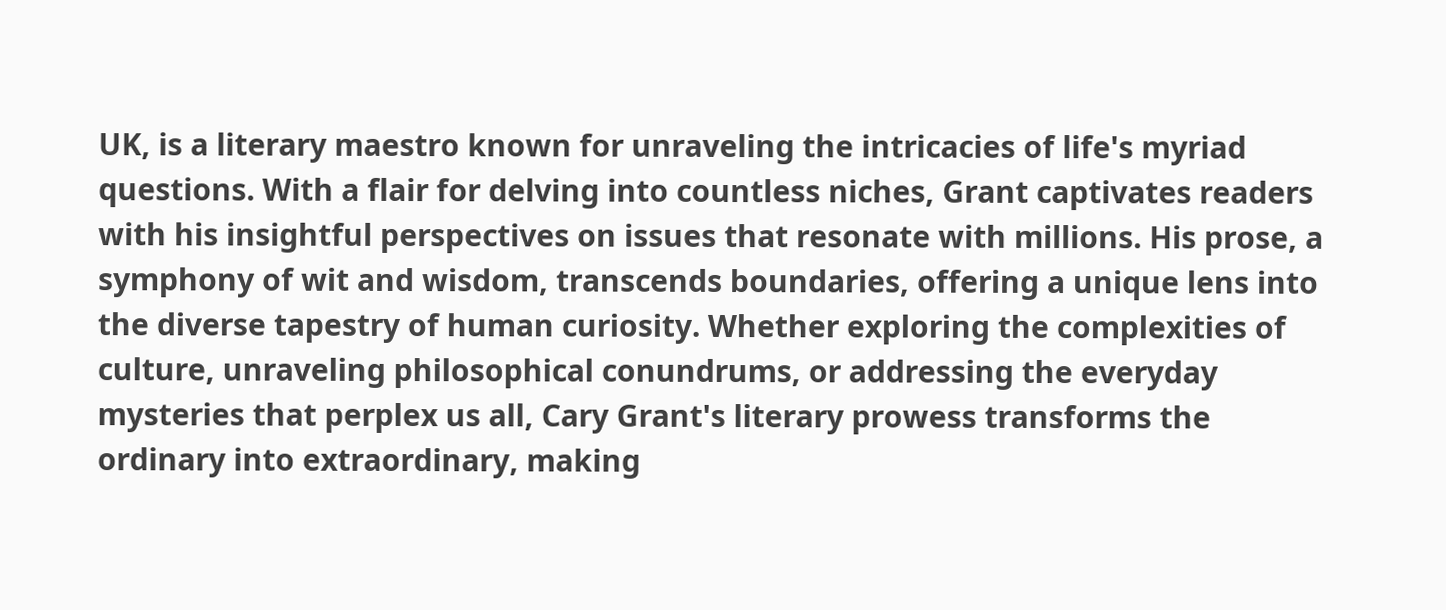UK, is a literary maestro known for unraveling the intricacies of life's myriad questions. With a flair for delving into countless niches, Grant captivates readers with his insightful perspectives on issues that resonate with millions. His prose, a symphony of wit and wisdom, transcends boundaries, offering a unique lens into the diverse tapestry of human curiosity. Whether exploring the complexities of culture, unraveling philosophical conundrums, or addressing the everyday mysteries that perplex us all, Cary Grant's literary prowess transforms the ordinary into extraordinary, making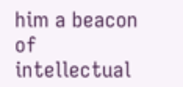him a beacon of intellectual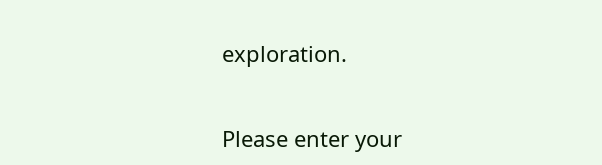exploration.


Please enter your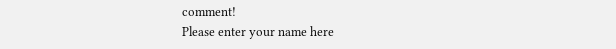comment!
Please enter your name here